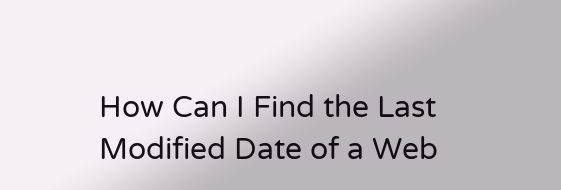How Can I Find the Last Modified Date of a Web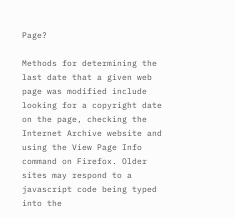Page?

Methods for determining the last date that a given web page was modified include looking for a copyright date on the page, checking the Internet Archive website and using the View Page Info command on Firefox. Older sites may respond to a javascript code being typed into the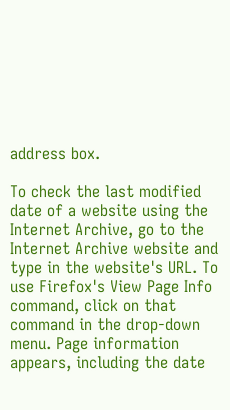address box.

To check the last modified date of a website using the Internet Archive, go to the Internet Archive website and type in the website's URL. To use Firefox's View Page Info command, click on that command in the drop-down menu. Page information appears, including the date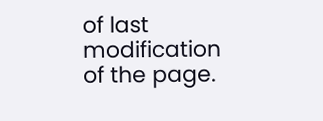of last modification of the page.